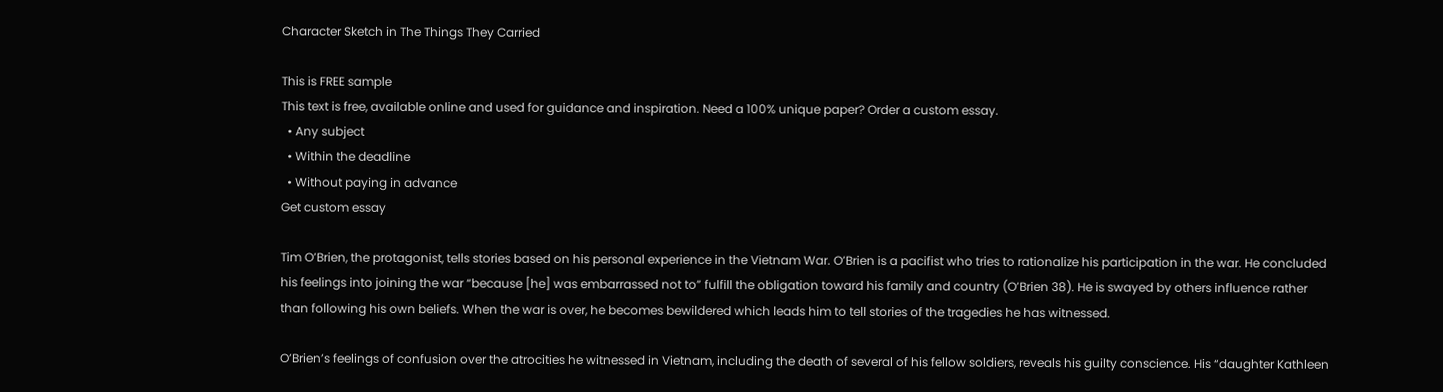Character Sketch in The Things They Carried

This is FREE sample
This text is free, available online and used for guidance and inspiration. Need a 100% unique paper? Order a custom essay.
  • Any subject
  • Within the deadline
  • Without paying in advance
Get custom essay

Tim O’Brien, the protagonist, tells stories based on his personal experience in the Vietnam War. O’Brien is a pacifist who tries to rationalize his participation in the war. He concluded his feelings into joining the war “because [he] was embarrassed not to” fulfill the obligation toward his family and country (O’Brien 38). He is swayed by others influence rather than following his own beliefs. When the war is over, he becomes bewildered which leads him to tell stories of the tragedies he has witnessed.

O’Brien’s feelings of confusion over the atrocities he witnessed in Vietnam, including the death of several of his fellow soldiers, reveals his guilty conscience. His “daughter Kathleen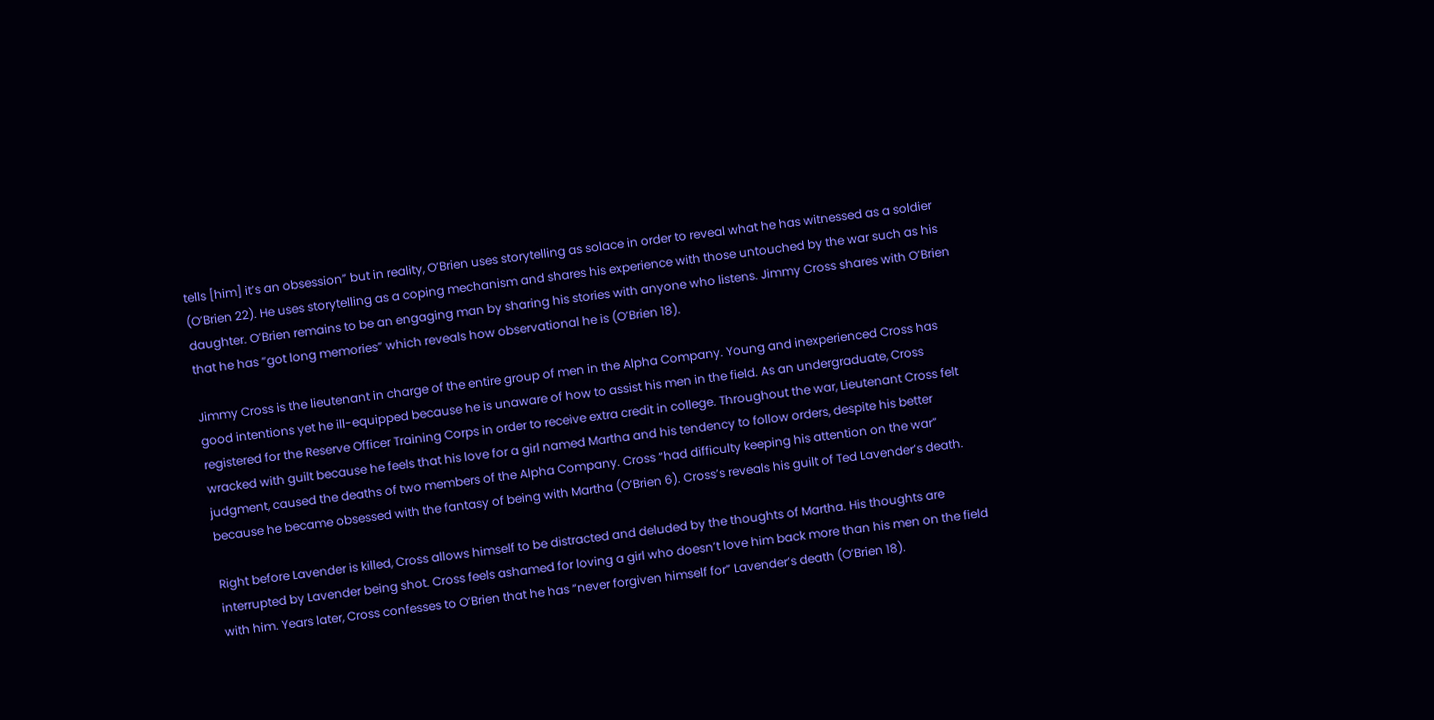tells [him] it’s an obsession” but in reality, O’Brien uses storytelling as solace in order to reveal what he has witnessed as a soldier (O’Brien 22). He uses storytelling as a coping mechanism and shares his experience with those untouched by the war such as his daughter. O’Brien remains to be an engaging man by sharing his stories with anyone who listens. Jimmy Cross shares with O’Brien that he has “got long memories” which reveals how observational he is (O’Brien 18).

Jimmy Cross is the lieutenant in charge of the entire group of men in the Alpha Company. Young and inexperienced Cross has good intentions yet he ill-equipped because he is unaware of how to assist his men in the field. As an undergraduate, Cross registered for the Reserve Officer Training Corps in order to receive extra credit in college. Throughout the war, Lieutenant Cross felt wracked with guilt because he feels that his love for a girl named Martha and his tendency to follow orders, despite his better judgment, caused the deaths of two members of the Alpha Company. Cross “had difficulty keeping his attention on the war” because he became obsessed with the fantasy of being with Martha (O’Brien 6). Cross’s reveals his guilt of Ted Lavender’s death.

Right before Lavender is killed, Cross allows himself to be distracted and deluded by the thoughts of Martha. His thoughts are interrupted by Lavender being shot. Cross feels ashamed for loving a girl who doesn’t love him back more than his men on the field with him. Years later, Cross confesses to O’Brien that he has “never forgiven himself for” Lavender’s death (O’Brien 18).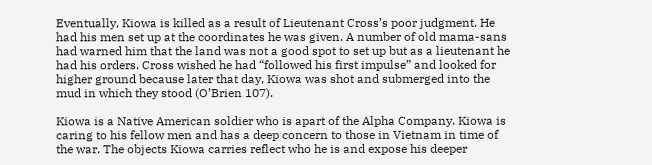Eventually, Kiowa is killed as a result of Lieutenant Cross’s poor judgment. He had his men set up at the coordinates he was given. A number of old mama-sans had warned him that the land was not a good spot to set up but as a lieutenant he had his orders. Cross wished he had “followed his first impulse” and looked for higher ground because later that day, Kiowa was shot and submerged into the mud in which they stood (O’Brien 107).

Kiowa is a Native American soldier who is apart of the Alpha Company. Kiowa is caring to his fellow men and has a deep concern to those in Vietnam in time of the war. The objects Kiowa carries reflect who he is and expose his deeper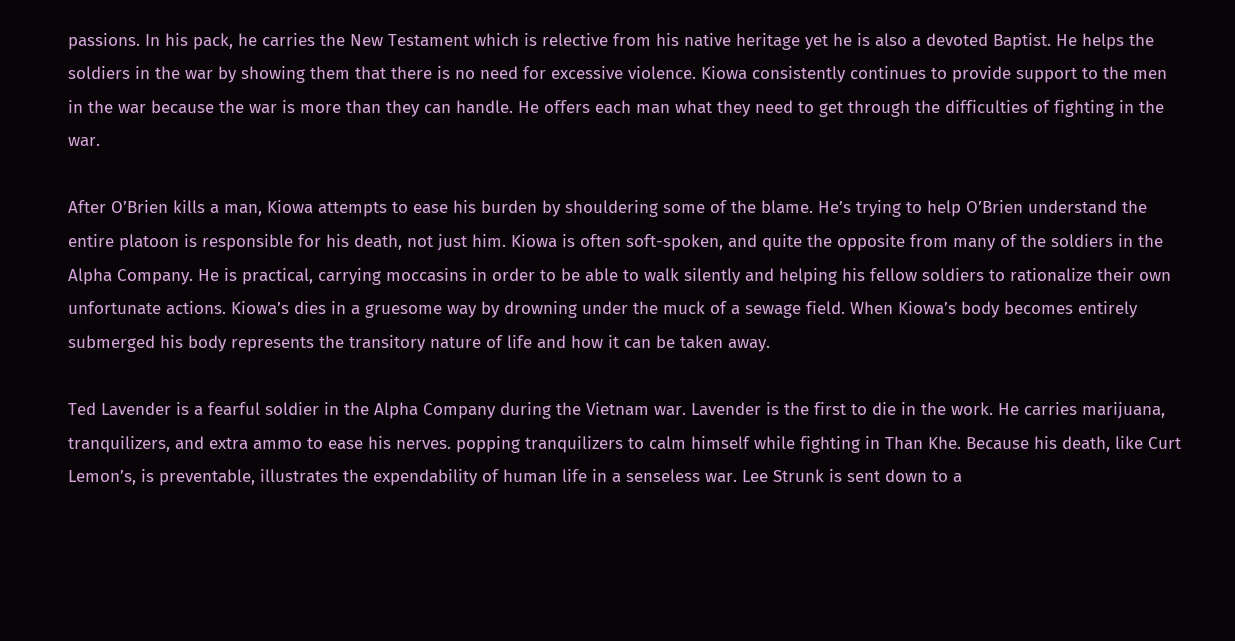passions. In his pack, he carries the New Testament which is relective from his native heritage yet he is also a devoted Baptist. He helps the soldiers in the war by showing them that there is no need for excessive violence. Kiowa consistently continues to provide support to the men in the war because the war is more than they can handle. He offers each man what they need to get through the difficulties of fighting in the war.

After O’Brien kills a man, Kiowa attempts to ease his burden by shouldering some of the blame. He’s trying to help O’Brien understand the entire platoon is responsible for his death, not just him. Kiowa is often soft-spoken, and quite the opposite from many of the soldiers in the Alpha Company. He is practical, carrying moccasins in order to be able to walk silently and helping his fellow soldiers to rationalize their own unfortunate actions. Kiowa’s dies in a gruesome way by drowning under the muck of a sewage field. When Kiowa’s body becomes entirely submerged his body represents the transitory nature of life and how it can be taken away.

Ted Lavender is a fearful soldier in the Alpha Company during the Vietnam war. Lavender is the first to die in the work. He carries marijuana, tranquilizers, and extra ammo to ease his nerves. popping tranquilizers to calm himself while fighting in Than Khe. Because his death, like Curt Lemon’s, is preventable, illustrates the expendability of human life in a senseless war. Lee Strunk is sent down to a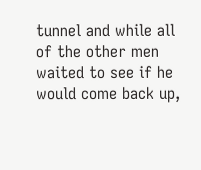tunnel and while all of the other men waited to see if he would come back up,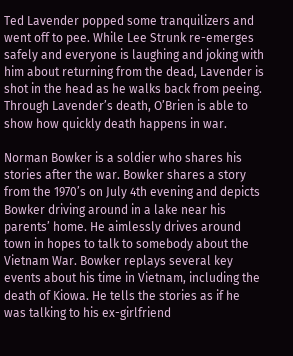Ted Lavender popped some tranquilizers and went off to pee. While Lee Strunk re-emerges safely and everyone is laughing and joking with him about returning from the dead, Lavender is shot in the head as he walks back from peeing. Through Lavender’s death, O’Brien is able to show how quickly death happens in war.

Norman Bowker is a soldier who shares his stories after the war. Bowker shares a story from the 1970’s on July 4th evening and depicts Bowker driving around in a lake near his parents’ home. He aimlessly drives around town in hopes to talk to somebody about the Vietnam War. Bowker replays several key events about his time in Vietnam, including the death of Kiowa. He tells the stories as if he was talking to his ex-girlfriend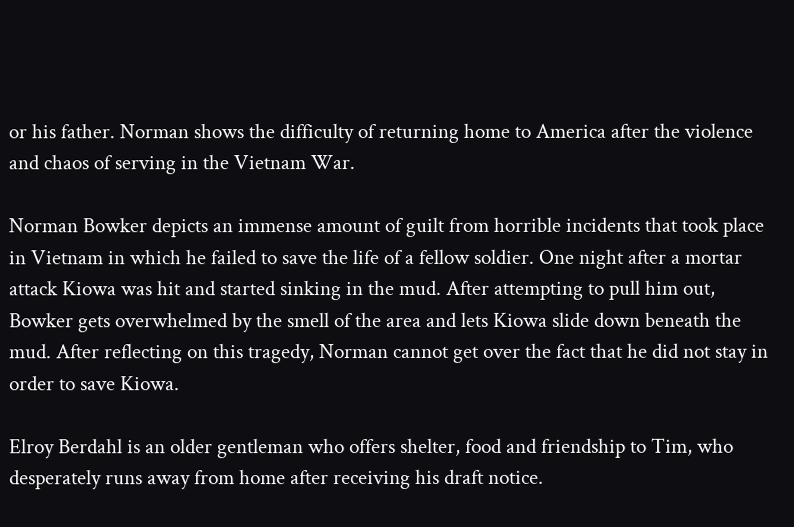or his father. Norman shows the difficulty of returning home to America after the violence and chaos of serving in the Vietnam War.

Norman Bowker depicts an immense amount of guilt from horrible incidents that took place in Vietnam in which he failed to save the life of a fellow soldier. One night after a mortar attack Kiowa was hit and started sinking in the mud. After attempting to pull him out, Bowker gets overwhelmed by the smell of the area and lets Kiowa slide down beneath the mud. After reflecting on this tragedy, Norman cannot get over the fact that he did not stay in order to save Kiowa.

Elroy Berdahl is an older gentleman who offers shelter, food and friendship to Tim, who desperately runs away from home after receiving his draft notice.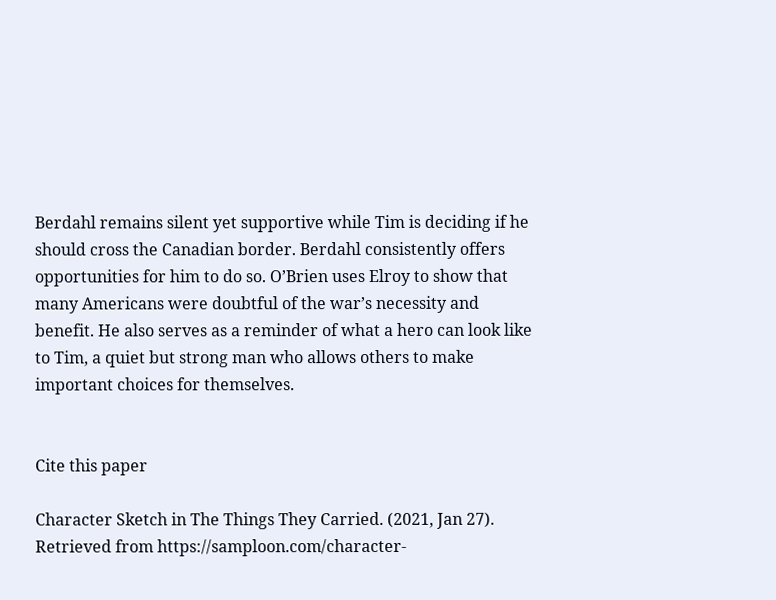Berdahl remains silent yet supportive while Tim is deciding if he should cross the Canadian border. Berdahl consistently offers opportunities for him to do so. O’Brien uses Elroy to show that many Americans were doubtful of the war’s necessity and benefit. He also serves as a reminder of what a hero can look like to Tim, a quiet but strong man who allows others to make important choices for themselves.


Cite this paper

Character Sketch in The Things They Carried. (2021, Jan 27). Retrieved from https://samploon.com/character-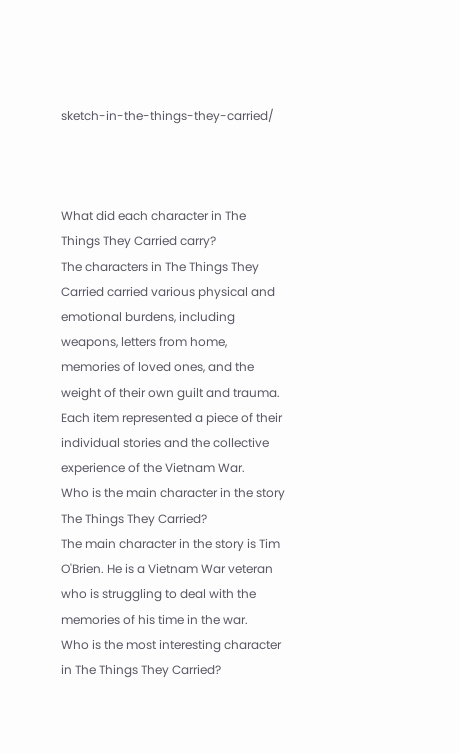sketch-in-the-things-they-carried/



What did each character in The Things They Carried carry?
The characters in The Things They Carried carried various physical and emotional burdens, including weapons, letters from home, memories of loved ones, and the weight of their own guilt and trauma. Each item represented a piece of their individual stories and the collective experience of the Vietnam War.
Who is the main character in the story The Things They Carried?
The main character in the story is Tim O'Brien. He is a Vietnam War veteran who is struggling to deal with the memories of his time in the war.
Who is the most interesting character in The Things They Carried?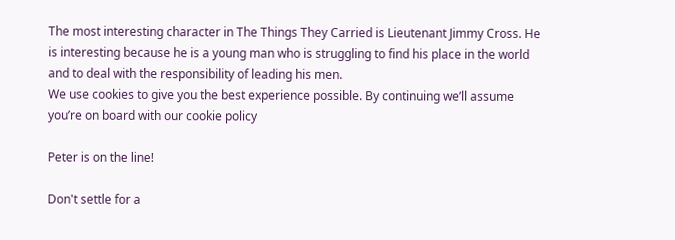The most interesting character in The Things They Carried is Lieutenant Jimmy Cross. He is interesting because he is a young man who is struggling to find his place in the world and to deal with the responsibility of leading his men.
We use cookies to give you the best experience possible. By continuing we’ll assume you’re on board with our cookie policy

Peter is on the line!

Don't settle for a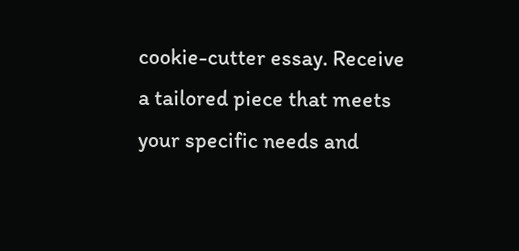cookie-cutter essay. Receive a tailored piece that meets your specific needs and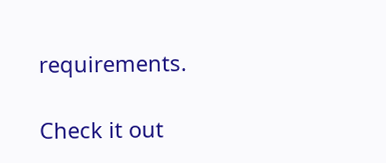requirements.

Check it out